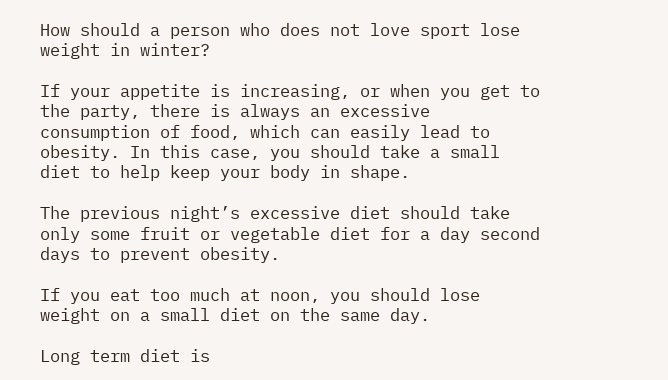How should a person who does not love sport lose weight in winter?

If your appetite is increasing, or when you get to the party, there is always an excessive consumption of food, which can easily lead to obesity. In this case, you should take a small diet to help keep your body in shape.

The previous night’s excessive diet should take only some fruit or vegetable diet for a day second days to prevent obesity.

If you eat too much at noon, you should lose weight on a small diet on the same day.

Long term diet is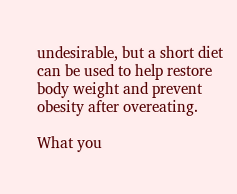undesirable, but a short diet can be used to help restore body weight and prevent obesity after overeating.

What you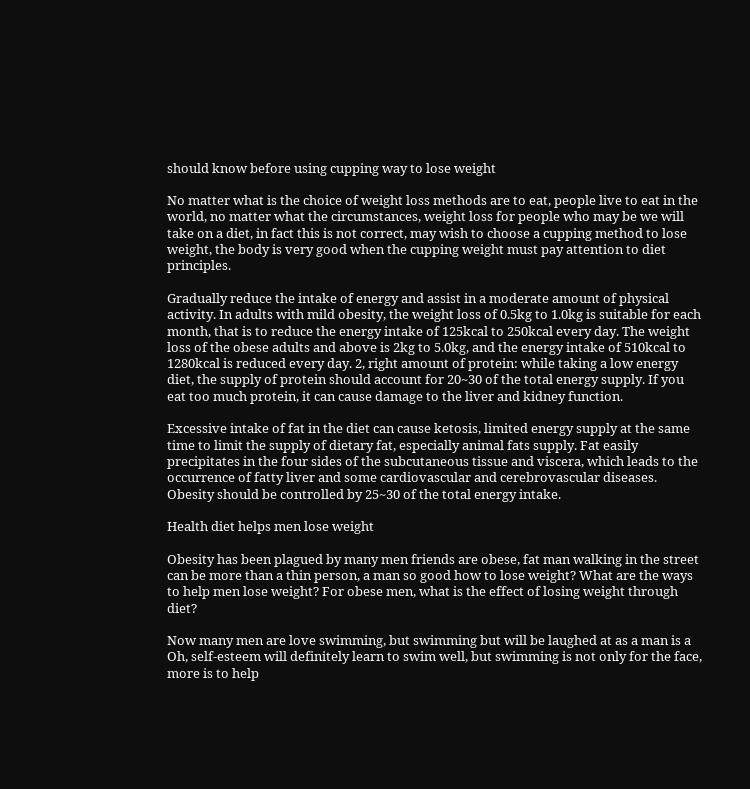should know before using cupping way to lose weight

No matter what is the choice of weight loss methods are to eat, people live to eat in the world, no matter what the circumstances, weight loss for people who may be we will take on a diet, in fact this is not correct, may wish to choose a cupping method to lose weight, the body is very good when the cupping weight must pay attention to diet principles.

Gradually reduce the intake of energy and assist in a moderate amount of physical activity. In adults with mild obesity, the weight loss of 0.5kg to 1.0kg is suitable for each month, that is to reduce the energy intake of 125kcal to 250kcal every day. The weight loss of the obese adults and above is 2kg to 5.0kg, and the energy intake of 510kcal to 1280kcal is reduced every day. 2, right amount of protein: while taking a low energy diet, the supply of protein should account for 20~30 of the total energy supply. If you eat too much protein, it can cause damage to the liver and kidney function.

Excessive intake of fat in the diet can cause ketosis, limited energy supply at the same time to limit the supply of dietary fat, especially animal fats supply. Fat easily precipitates in the four sides of the subcutaneous tissue and viscera, which leads to the occurrence of fatty liver and some cardiovascular and cerebrovascular diseases. Obesity should be controlled by 25~30 of the total energy intake.

Health diet helps men lose weight

Obesity has been plagued by many men friends are obese, fat man walking in the street can be more than a thin person, a man so good how to lose weight? What are the ways to help men lose weight? For obese men, what is the effect of losing weight through diet?

Now many men are love swimming, but swimming but will be laughed at as a man is a Oh, self-esteem will definitely learn to swim well, but swimming is not only for the face, more is to help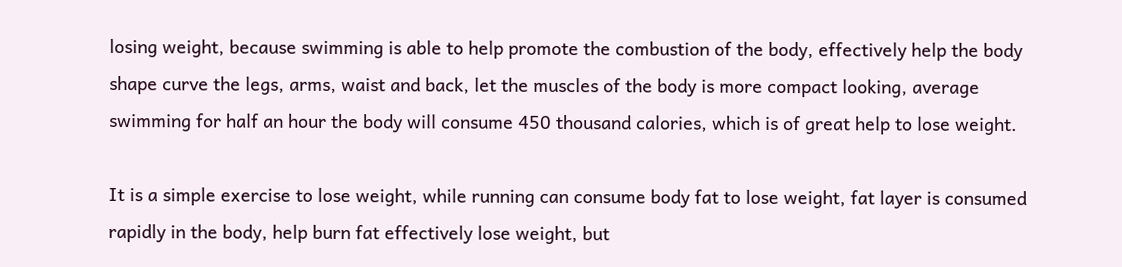losing weight, because swimming is able to help promote the combustion of the body, effectively help the body shape curve the legs, arms, waist and back, let the muscles of the body is more compact looking, average swimming for half an hour the body will consume 450 thousand calories, which is of great help to lose weight.

It is a simple exercise to lose weight, while running can consume body fat to lose weight, fat layer is consumed rapidly in the body, help burn fat effectively lose weight, but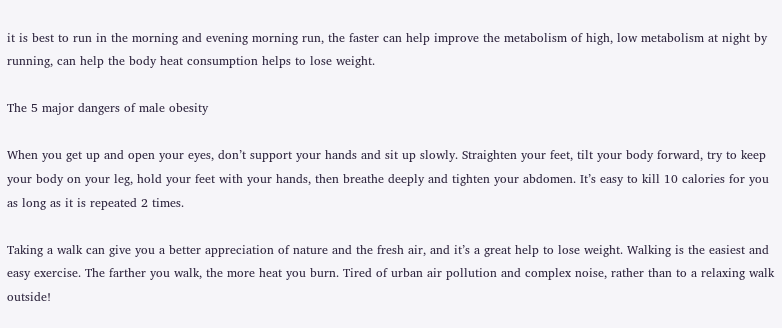it is best to run in the morning and evening morning run, the faster can help improve the metabolism of high, low metabolism at night by running, can help the body heat consumption helps to lose weight.

The 5 major dangers of male obesity

When you get up and open your eyes, don’t support your hands and sit up slowly. Straighten your feet, tilt your body forward, try to keep your body on your leg, hold your feet with your hands, then breathe deeply and tighten your abdomen. It’s easy to kill 10 calories for you as long as it is repeated 2 times.

Taking a walk can give you a better appreciation of nature and the fresh air, and it’s a great help to lose weight. Walking is the easiest and easy exercise. The farther you walk, the more heat you burn. Tired of urban air pollution and complex noise, rather than to a relaxing walk outside!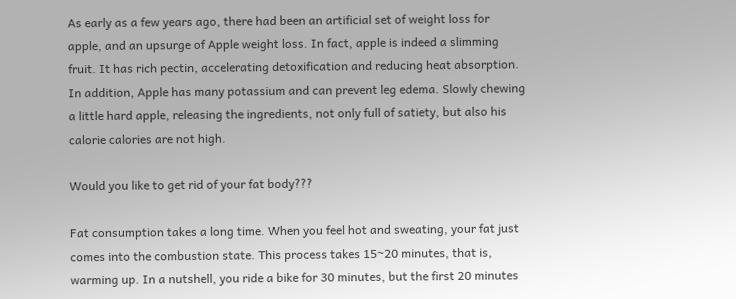As early as a few years ago, there had been an artificial set of weight loss for apple, and an upsurge of Apple weight loss. In fact, apple is indeed a slimming fruit. It has rich pectin, accelerating detoxification and reducing heat absorption. In addition, Apple has many potassium and can prevent leg edema. Slowly chewing a little hard apple, releasing the ingredients, not only full of satiety, but also his calorie calories are not high.

Would you like to get rid of your fat body???

Fat consumption takes a long time. When you feel hot and sweating, your fat just comes into the combustion state. This process takes 15~20 minutes, that is, warming up. In a nutshell, you ride a bike for 30 minutes, but the first 20 minutes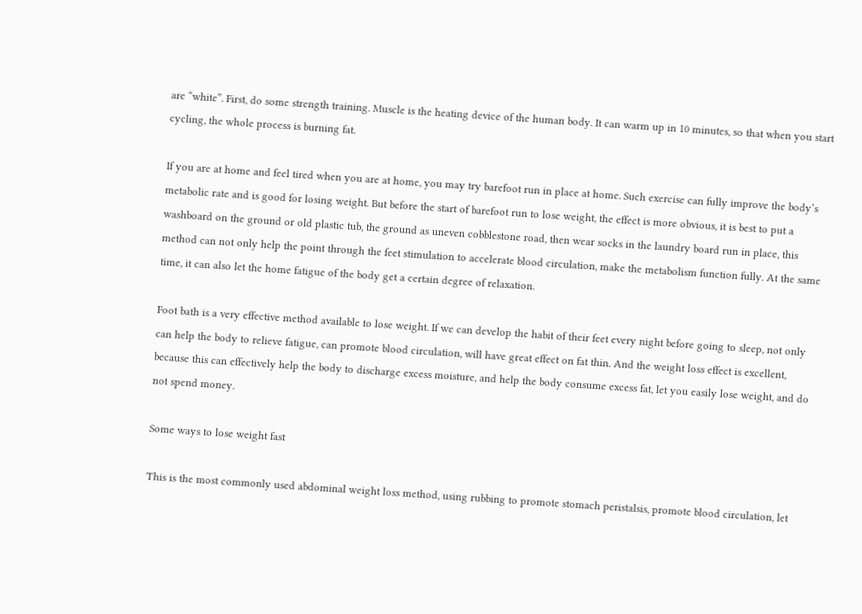are “white”. First, do some strength training. Muscle is the heating device of the human body. It can warm up in 10 minutes, so that when you start cycling, the whole process is burning fat.

If you are at home and feel tired when you are at home, you may try barefoot run in place at home. Such exercise can fully improve the body’s metabolic rate and is good for losing weight. But before the start of barefoot run to lose weight, the effect is more obvious, it is best to put a washboard on the ground or old plastic tub, the ground as uneven cobblestone road, then wear socks in the laundry board run in place, this method can not only help the point through the feet stimulation to accelerate blood circulation, make the metabolism function fully. At the same time, it can also let the home fatigue of the body get a certain degree of relaxation.

Foot bath is a very effective method available to lose weight. If we can develop the habit of their feet every night before going to sleep, not only can help the body to relieve fatigue, can promote blood circulation, will have great effect on fat thin. And the weight loss effect is excellent, because this can effectively help the body to discharge excess moisture, and help the body consume excess fat, let you easily lose weight, and do not spend money.

Some ways to lose weight fast

This is the most commonly used abdominal weight loss method, using rubbing to promote stomach peristalsis, promote blood circulation, let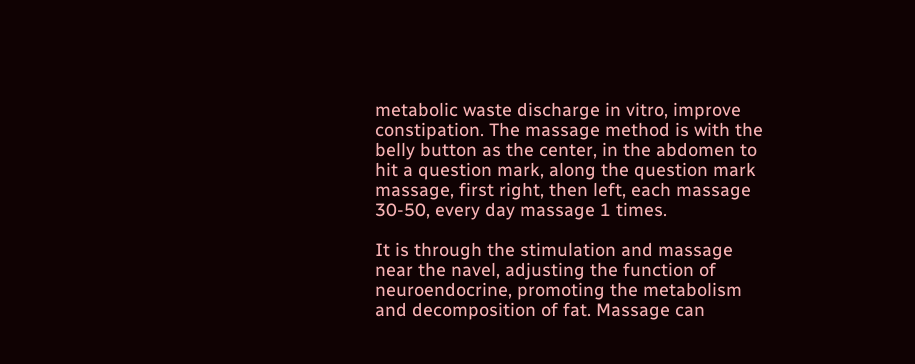metabolic waste discharge in vitro, improve constipation. The massage method is with the belly button as the center, in the abdomen to hit a question mark, along the question mark massage, first right, then left, each massage 30-50, every day massage 1 times.

It is through the stimulation and massage near the navel, adjusting the function of neuroendocrine, promoting the metabolism and decomposition of fat. Massage can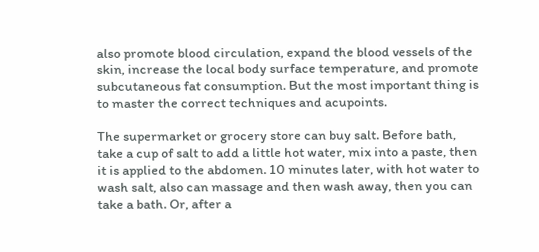also promote blood circulation, expand the blood vessels of the skin, increase the local body surface temperature, and promote subcutaneous fat consumption. But the most important thing is to master the correct techniques and acupoints.

The supermarket or grocery store can buy salt. Before bath, take a cup of salt to add a little hot water, mix into a paste, then it is applied to the abdomen. 10 minutes later, with hot water to wash salt, also can massage and then wash away, then you can take a bath. Or, after a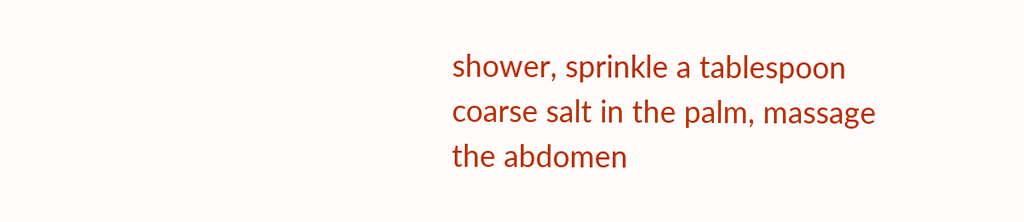shower, sprinkle a tablespoon coarse salt in the palm, massage the abdomen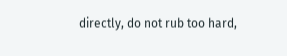directly, do not rub too hard,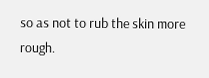so as not to rub the skin more rough.